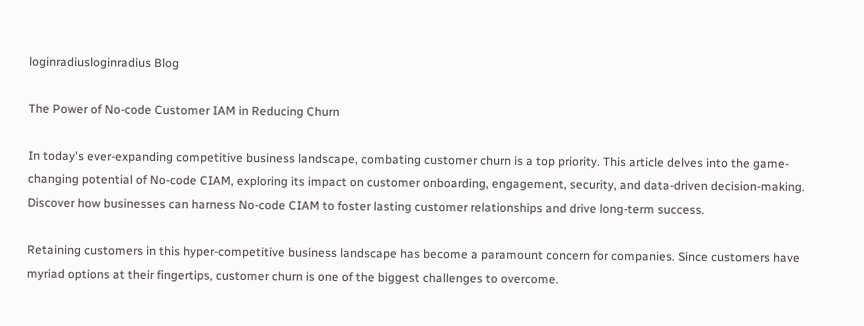loginradiusloginradius Blog

The Power of No-code Customer IAM in Reducing Churn

In today's ever-expanding competitive business landscape, combating customer churn is a top priority. This article delves into the game-changing potential of No-code CIAM, exploring its impact on customer onboarding, engagement, security, and data-driven decision-making. Discover how businesses can harness No-code CIAM to foster lasting customer relationships and drive long-term success.

Retaining customers in this hyper-competitive business landscape has become a paramount concern for companies. Since customers have myriad options at their fingertips, customer churn is one of the biggest challenges to overcome.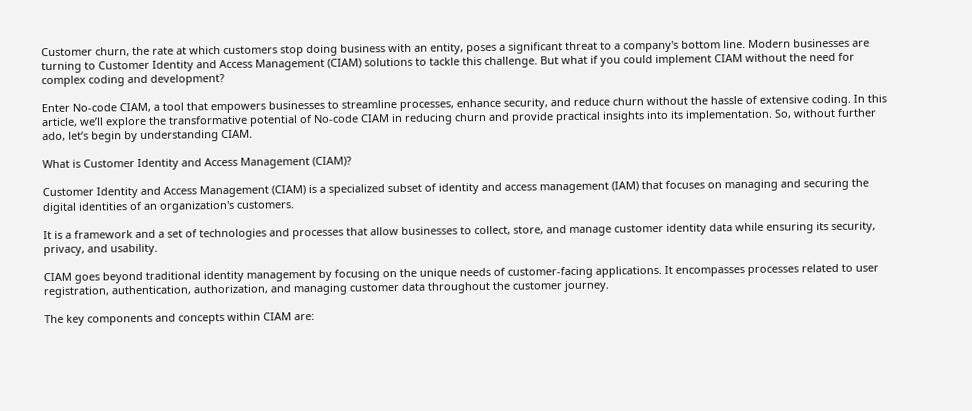Customer churn, the rate at which customers stop doing business with an entity, poses a significant threat to a company's bottom line. Modern businesses are turning to Customer Identity and Access Management (CIAM) solutions to tackle this challenge. But what if you could implement CIAM without the need for complex coding and development?

Enter No-code CIAM, a tool that empowers businesses to streamline processes, enhance security, and reduce churn without the hassle of extensive coding. In this article, we’ll explore the transformative potential of No-code CIAM in reducing churn and provide practical insights into its implementation. So, without further ado, let’s begin by understanding CIAM.

What is Customer Identity and Access Management (CIAM)?

Customer Identity and Access Management (CIAM) is a specialized subset of identity and access management (IAM) that focuses on managing and securing the digital identities of an organization's customers.

It is a framework and a set of technologies and processes that allow businesses to collect, store, and manage customer identity data while ensuring its security, privacy, and usability.

CIAM goes beyond traditional identity management by focusing on the unique needs of customer-facing applications. It encompasses processes related to user registration, authentication, authorization, and managing customer data throughout the customer journey.

The key components and concepts within CIAM are: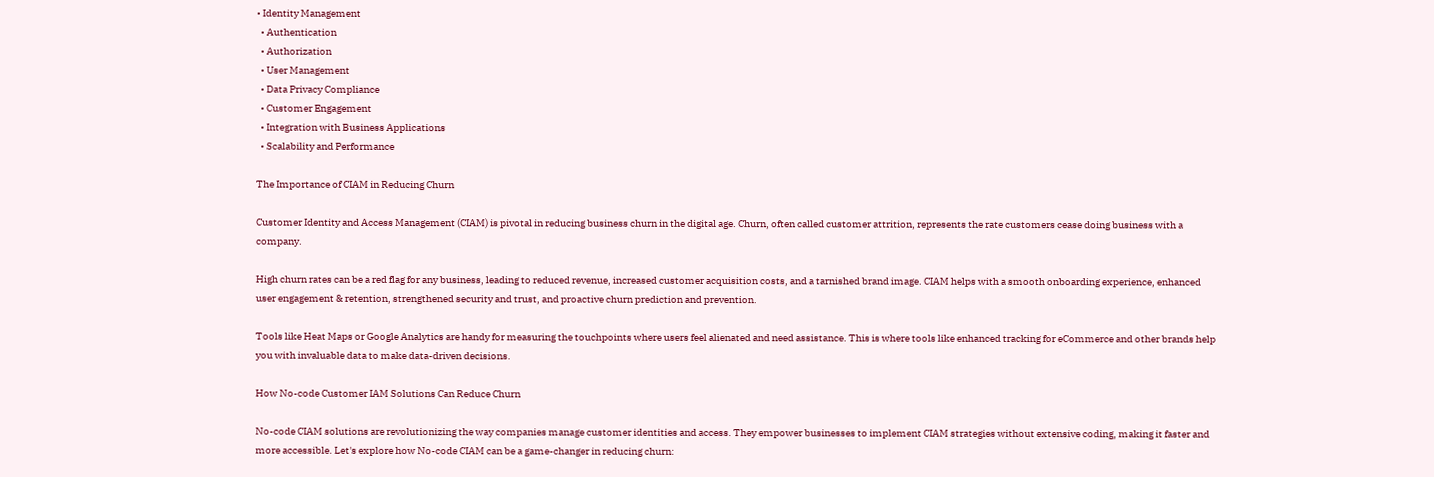• Identity Management
  • Authentication
  • Authorization
  • User Management
  • Data Privacy Compliance
  • Customer Engagement
  • Integration with Business Applications
  • Scalability and Performance

The Importance of CIAM in Reducing Churn

Customer Identity and Access Management (CIAM) is pivotal in reducing business churn in the digital age. Churn, often called customer attrition, represents the rate customers cease doing business with a company.

High churn rates can be a red flag for any business, leading to reduced revenue, increased customer acquisition costs, and a tarnished brand image. CIAM helps with a smooth onboarding experience, enhanced user engagement & retention, strengthened security and trust, and proactive churn prediction and prevention.

Tools like Heat Maps or Google Analytics are handy for measuring the touchpoints where users feel alienated and need assistance. This is where tools like enhanced tracking for eCommerce and other brands help you with invaluable data to make data-driven decisions.

How No-code Customer IAM Solutions Can Reduce Churn

No-code CIAM solutions are revolutionizing the way companies manage customer identities and access. They empower businesses to implement CIAM strategies without extensive coding, making it faster and more accessible. Let's explore how No-code CIAM can be a game-changer in reducing churn: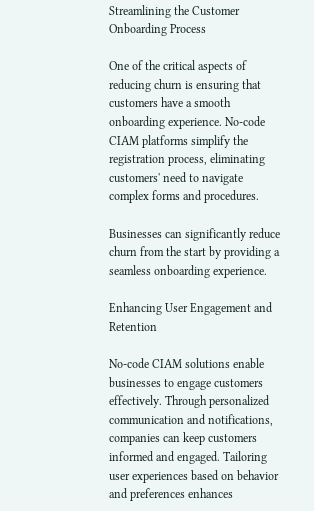Streamlining the Customer Onboarding Process

One of the critical aspects of reducing churn is ensuring that customers have a smooth onboarding experience. No-code CIAM platforms simplify the registration process, eliminating customers' need to navigate complex forms and procedures.

Businesses can significantly reduce churn from the start by providing a seamless onboarding experience.

Enhancing User Engagement and Retention

No-code CIAM solutions enable businesses to engage customers effectively. Through personalized communication and notifications, companies can keep customers informed and engaged. Tailoring user experiences based on behavior and preferences enhances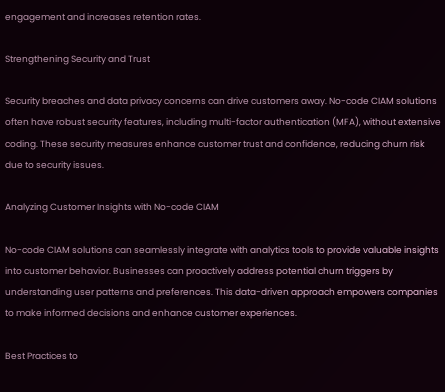engagement and increases retention rates.

Strengthening Security and Trust

Security breaches and data privacy concerns can drive customers away. No-code CIAM solutions often have robust security features, including multi-factor authentication (MFA), without extensive coding. These security measures enhance customer trust and confidence, reducing churn risk due to security issues.

Analyzing Customer Insights with No-code CIAM

No-code CIAM solutions can seamlessly integrate with analytics tools to provide valuable insights into customer behavior. Businesses can proactively address potential churn triggers by understanding user patterns and preferences. This data-driven approach empowers companies to make informed decisions and enhance customer experiences.

Best Practices to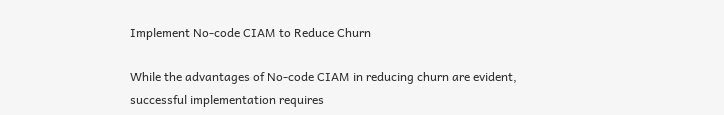Implement No-code CIAM to Reduce Churn

While the advantages of No-code CIAM in reducing churn are evident, successful implementation requires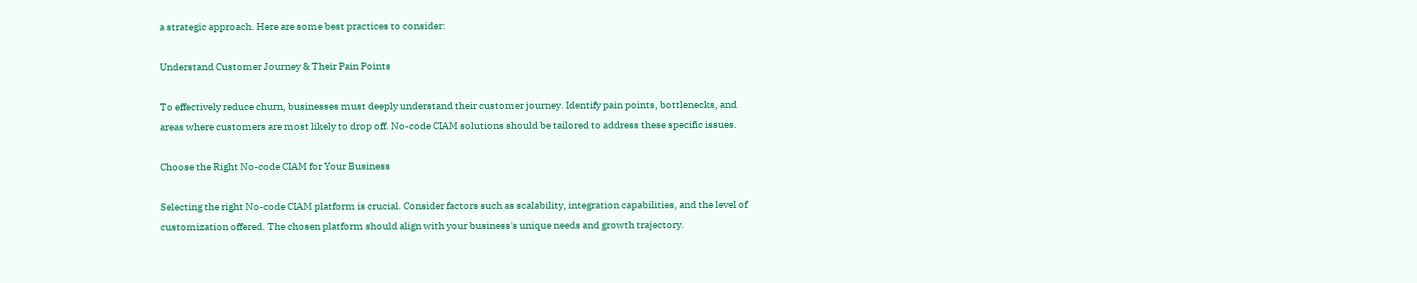a strategic approach. Here are some best practices to consider:

Understand Customer Journey & Their Pain Points

To effectively reduce churn, businesses must deeply understand their customer journey. Identify pain points, bottlenecks, and areas where customers are most likely to drop off. No-code CIAM solutions should be tailored to address these specific issues.

Choose the Right No-code CIAM for Your Business

Selecting the right No-code CIAM platform is crucial. Consider factors such as scalability, integration capabilities, and the level of customization offered. The chosen platform should align with your business's unique needs and growth trajectory.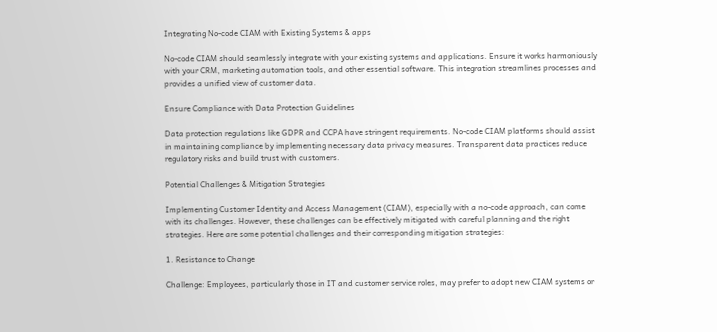Integrating No-code CIAM with Existing Systems & apps

No-code CIAM should seamlessly integrate with your existing systems and applications. Ensure it works harmoniously with your CRM, marketing automation tools, and other essential software. This integration streamlines processes and provides a unified view of customer data.

Ensure Compliance with Data Protection Guidelines

Data protection regulations like GDPR and CCPA have stringent requirements. No-code CIAM platforms should assist in maintaining compliance by implementing necessary data privacy measures. Transparent data practices reduce regulatory risks and build trust with customers.

Potential Challenges & Mitigation Strategies

Implementing Customer Identity and Access Management (CIAM), especially with a no-code approach, can come with its challenges. However, these challenges can be effectively mitigated with careful planning and the right strategies. Here are some potential challenges and their corresponding mitigation strategies:

1. Resistance to Change

Challenge: Employees, particularly those in IT and customer service roles, may prefer to adopt new CIAM systems or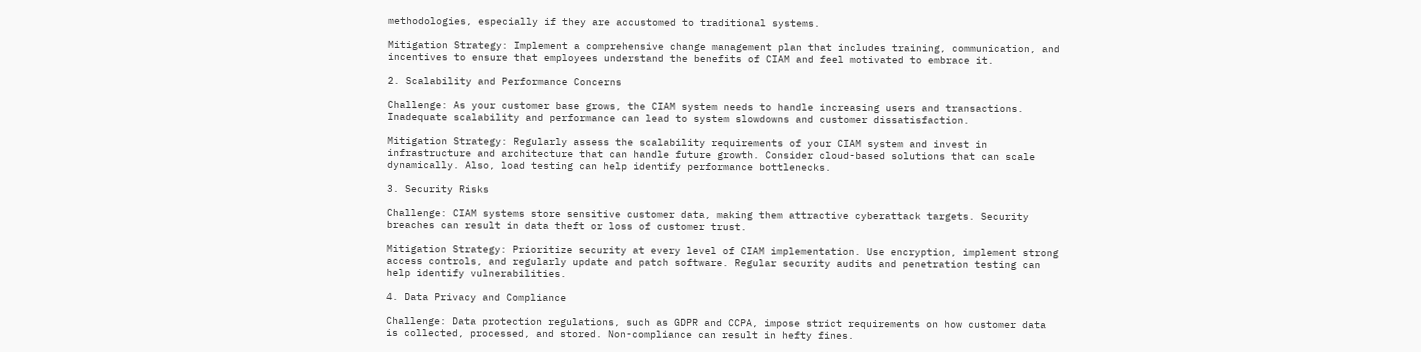methodologies, especially if they are accustomed to traditional systems.

Mitigation Strategy: Implement a comprehensive change management plan that includes training, communication, and incentives to ensure that employees understand the benefits of CIAM and feel motivated to embrace it.

2. Scalability and Performance Concerns

Challenge: As your customer base grows, the CIAM system needs to handle increasing users and transactions. Inadequate scalability and performance can lead to system slowdowns and customer dissatisfaction.

Mitigation Strategy: Regularly assess the scalability requirements of your CIAM system and invest in infrastructure and architecture that can handle future growth. Consider cloud-based solutions that can scale dynamically. Also, load testing can help identify performance bottlenecks.

3. Security Risks

Challenge: CIAM systems store sensitive customer data, making them attractive cyberattack targets. Security breaches can result in data theft or loss of customer trust.

Mitigation Strategy: Prioritize security at every level of CIAM implementation. Use encryption, implement strong access controls, and regularly update and patch software. Regular security audits and penetration testing can help identify vulnerabilities.

4. Data Privacy and Compliance

Challenge: Data protection regulations, such as GDPR and CCPA, impose strict requirements on how customer data is collected, processed, and stored. Non-compliance can result in hefty fines.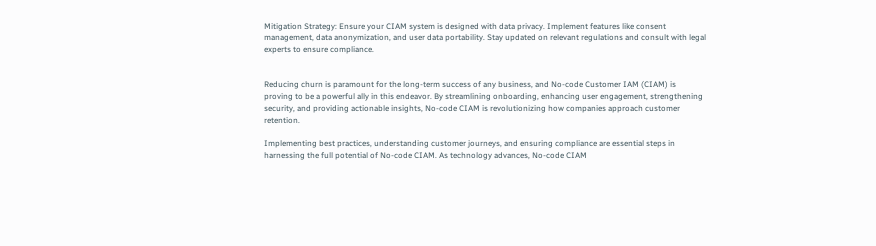Mitigation Strategy: Ensure your CIAM system is designed with data privacy. Implement features like consent management, data anonymization, and user data portability. Stay updated on relevant regulations and consult with legal experts to ensure compliance.


Reducing churn is paramount for the long-term success of any business, and No-code Customer IAM (CIAM) is proving to be a powerful ally in this endeavor. By streamlining onboarding, enhancing user engagement, strengthening security, and providing actionable insights, No-code CIAM is revolutionizing how companies approach customer retention.

Implementing best practices, understanding customer journeys, and ensuring compliance are essential steps in harnessing the full potential of No-code CIAM. As technology advances, No-code CIAM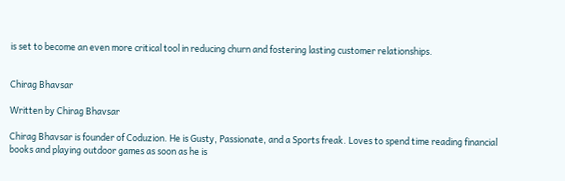is set to become an even more critical tool in reducing churn and fostering lasting customer relationships.


Chirag Bhavsar

Written by Chirag Bhavsar

Chirag Bhavsar is founder of Coduzion. He is Gusty, Passionate, and a Sports freak. Loves to spend time reading financial books and playing outdoor games as soon as he is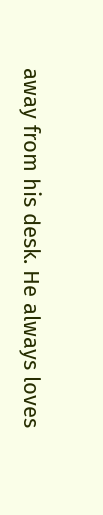away from his desk. He always loves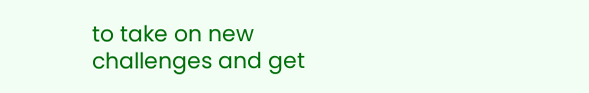to take on new challenges and get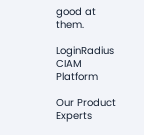good at them.

LoginRadius CIAM Platform

Our Product Experts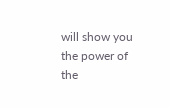will show you the power of the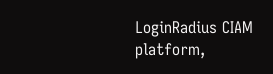LoginRadius CIAM platform,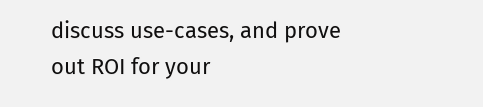discuss use-cases, and prove out ROI for your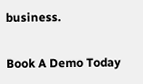business.

Book A Demo Today